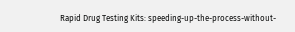Rapid Drug Testing Kits: speeding-up-the-process-without-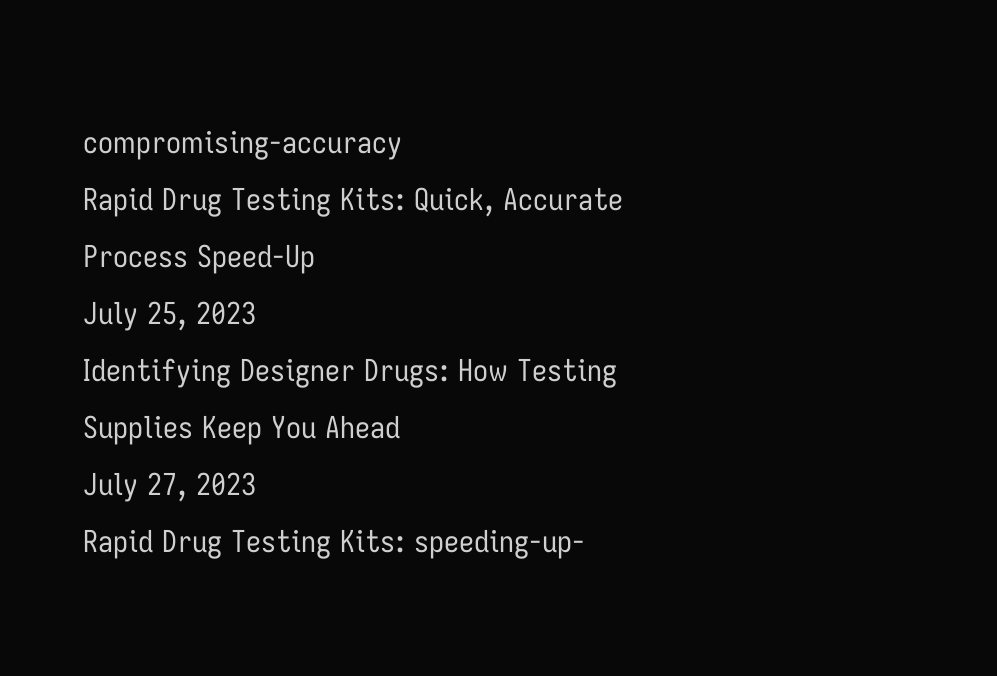compromising-accuracy
Rapid Drug Testing Kits: Quick, Accurate Process Speed-Up
July 25, 2023
Identifying Designer Drugs: How Testing Supplies Keep You Ahead
July 27, 2023
Rapid Drug Testing Kits: speeding-up-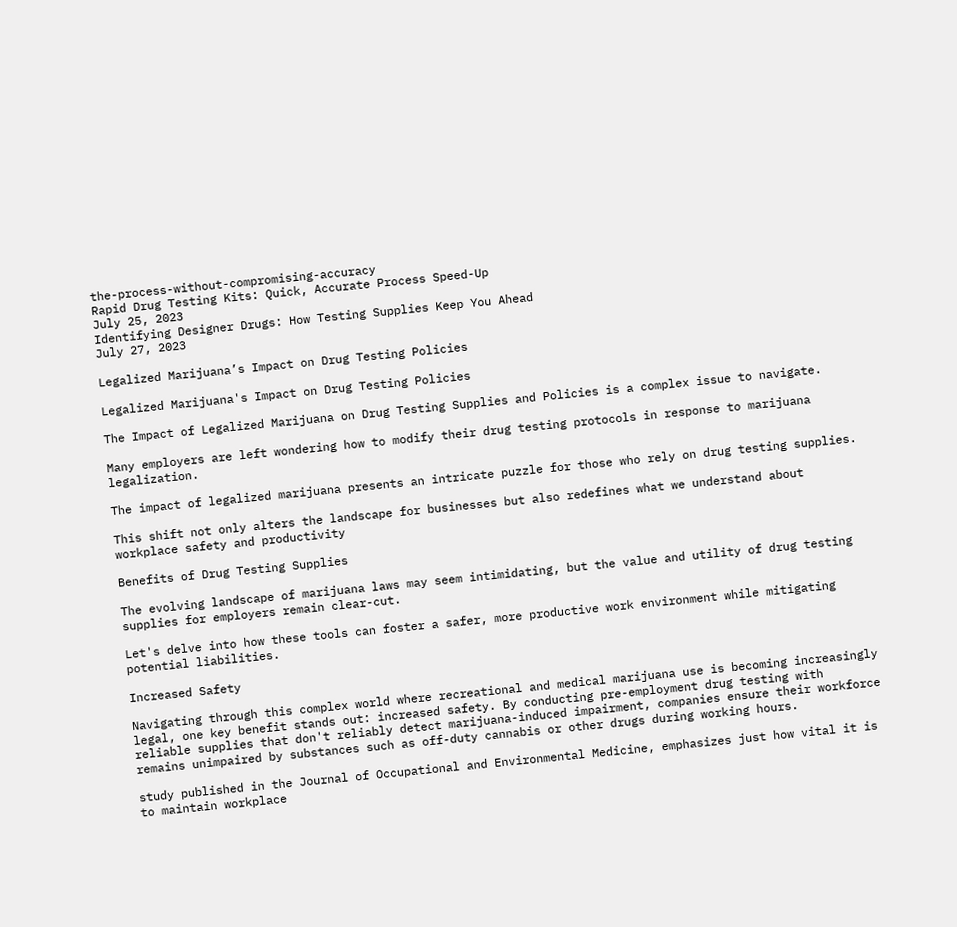the-process-without-compromising-accuracy
Rapid Drug Testing Kits: Quick, Accurate Process Speed-Up
July 25, 2023
Identifying Designer Drugs: How Testing Supplies Keep You Ahead
July 27, 2023

Legalized Marijuana’s Impact on Drug Testing Policies

Legalized Marijuana's Impact on Drug Testing Policies

The Impact of Legalized Marijuana on Drug Testing Supplies and Policies is a complex issue to navigate.

Many employers are left wondering how to modify their drug testing protocols in response to marijuana legalization.

The impact of legalized marijuana presents an intricate puzzle for those who rely on drug testing supplies.

This shift not only alters the landscape for businesses but also redefines what we understand about workplace safety and productivity

Benefits of Drug Testing Supplies

The evolving landscape of marijuana laws may seem intimidating, but the value and utility of drug testing supplies for employers remain clear-cut.

Let's delve into how these tools can foster a safer, more productive work environment while mitigating potential liabilities.

Increased Safety

Navigating through this complex world where recreational and medical marijuana use is becoming increasingly legal, one key benefit stands out: increased safety. By conducting pre-employment drug testing with reliable supplies that don't reliably detect marijuana-induced impairment, companies ensure their workforce remains unimpaired by substances such as off-duty cannabis or other drugs during working hours.

study published in the Journal of Occupational and Environmental Medicine, emphasizes just how vital it is to maintain workplace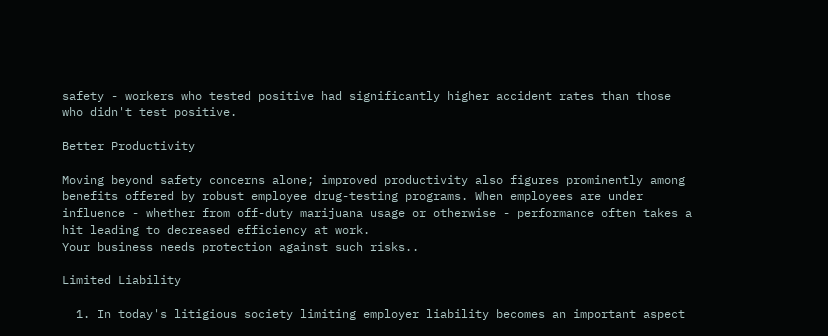safety - workers who tested positive had significantly higher accident rates than those who didn't test positive.

Better Productivity

Moving beyond safety concerns alone; improved productivity also figures prominently among benefits offered by robust employee drug-testing programs. When employees are under influence - whether from off-duty marijuana usage or otherwise - performance often takes a hit leading to decreased efficiency at work.
Your business needs protection against such risks..

Limited Liability

  1. In today's litigious society limiting employer liability becomes an important aspect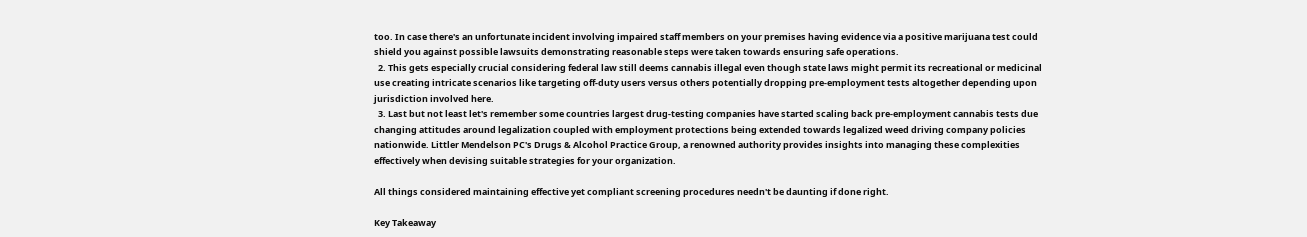too. In case there's an unfortunate incident involving impaired staff members on your premises having evidence via a positive marijuana test could shield you against possible lawsuits demonstrating reasonable steps were taken towards ensuring safe operations.
  2. This gets especially crucial considering federal law still deems cannabis illegal even though state laws might permit its recreational or medicinal use creating intricate scenarios like targeting off-duty users versus others potentially dropping pre-employment tests altogether depending upon jurisdiction involved here.
  3. Last but not least let's remember some countries largest drug-testing companies have started scaling back pre-employment cannabis tests due changing attitudes around legalization coupled with employment protections being extended towards legalized weed driving company policies nationwide. Littler Mendelson PC's Drugs & Alcohol Practice Group, a renowned authority provides insights into managing these complexities effectively when devising suitable strategies for your organization.

All things considered maintaining effective yet compliant screening procedures needn't be daunting if done right.

Key Takeaway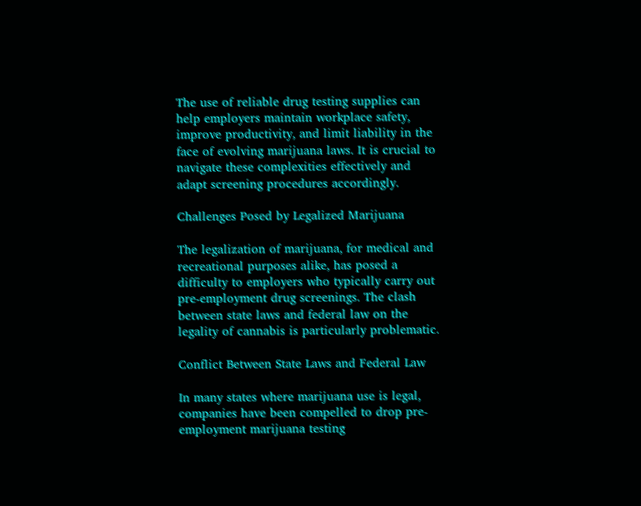The use of reliable drug testing supplies can help employers maintain workplace safety, improve productivity, and limit liability in the face of evolving marijuana laws. It is crucial to navigate these complexities effectively and adapt screening procedures accordingly.

Challenges Posed by Legalized Marijuana

The legalization of marijuana, for medical and recreational purposes alike, has posed a difficulty to employers who typically carry out pre-employment drug screenings. The clash between state laws and federal law on the legality of cannabis is particularly problematic.

Conflict Between State Laws and Federal Law

In many states where marijuana use is legal, companies have been compelled to drop pre-employment marijuana testing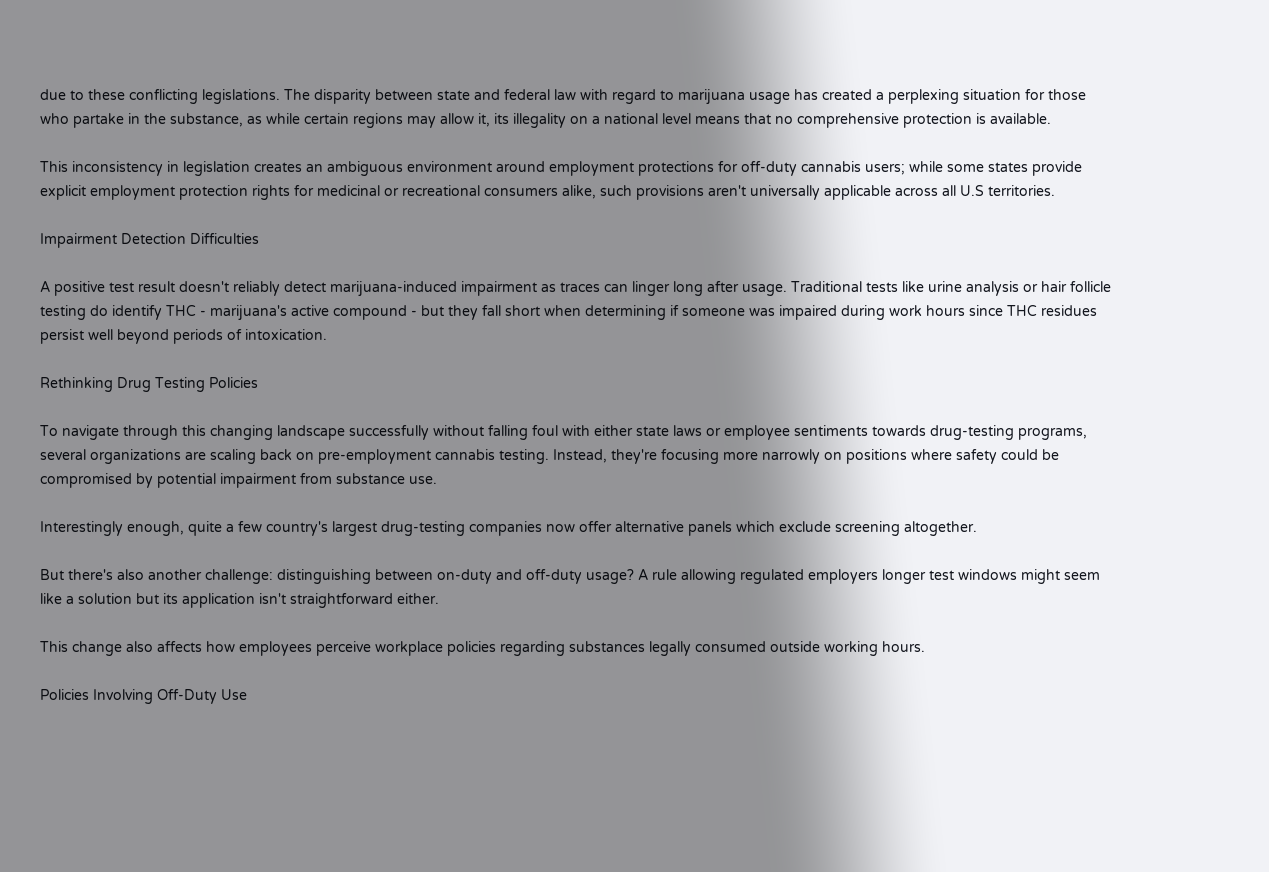due to these conflicting legislations. The disparity between state and federal law with regard to marijuana usage has created a perplexing situation for those who partake in the substance, as while certain regions may allow it, its illegality on a national level means that no comprehensive protection is available.

This inconsistency in legislation creates an ambiguous environment around employment protections for off-duty cannabis users; while some states provide explicit employment protection rights for medicinal or recreational consumers alike, such provisions aren't universally applicable across all U.S territories.

Impairment Detection Difficulties

A positive test result doesn't reliably detect marijuana-induced impairment as traces can linger long after usage. Traditional tests like urine analysis or hair follicle testing do identify THC - marijuana's active compound - but they fall short when determining if someone was impaired during work hours since THC residues persist well beyond periods of intoxication.

Rethinking Drug Testing Policies

To navigate through this changing landscape successfully without falling foul with either state laws or employee sentiments towards drug-testing programs, several organizations are scaling back on pre-employment cannabis testing. Instead, they're focusing more narrowly on positions where safety could be compromised by potential impairment from substance use.

Interestingly enough, quite a few country's largest drug-testing companies now offer alternative panels which exclude screening altogether.

But there's also another challenge: distinguishing between on-duty and off-duty usage? A rule allowing regulated employers longer test windows might seem like a solution but its application isn't straightforward either.

This change also affects how employees perceive workplace policies regarding substances legally consumed outside working hours.

Policies Involving Off-Duty Use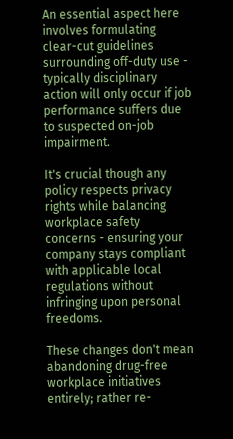An essential aspect here involves formulating clear-cut guidelines surrounding off-duty use - typically disciplinary action will only occur if job performance suffers due to suspected on-job impairment.

It's crucial though any policy respects privacy rights while balancing workplace safety concerns - ensuring your company stays compliant with applicable local regulations without infringing upon personal freedoms.

These changes don't mean abandoning drug-free workplace initiatives entirely; rather re-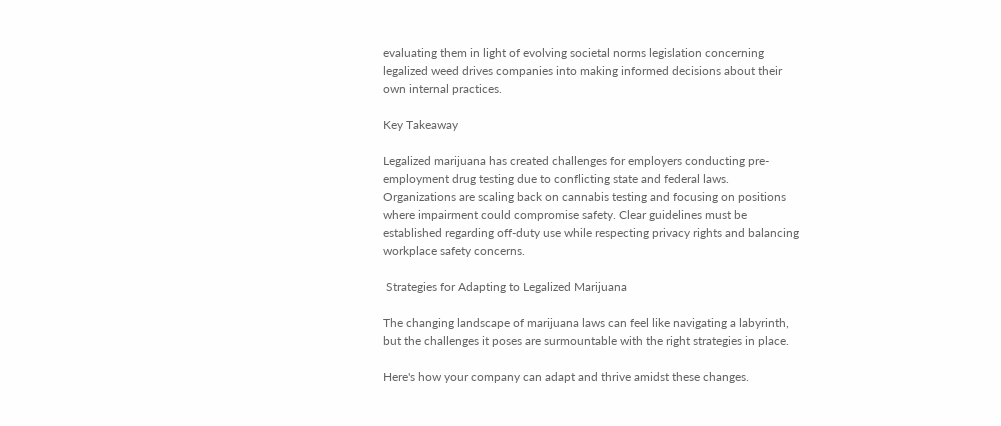evaluating them in light of evolving societal norms legislation concerning legalized weed drives companies into making informed decisions about their own internal practices.

Key Takeaway

Legalized marijuana has created challenges for employers conducting pre-employment drug testing due to conflicting state and federal laws. Organizations are scaling back on cannabis testing and focusing on positions where impairment could compromise safety. Clear guidelines must be established regarding off-duty use while respecting privacy rights and balancing workplace safety concerns.

 Strategies for Adapting to Legalized Marijuana

The changing landscape of marijuana laws can feel like navigating a labyrinth, but the challenges it poses are surmountable with the right strategies in place.

Here's how your company can adapt and thrive amidst these changes.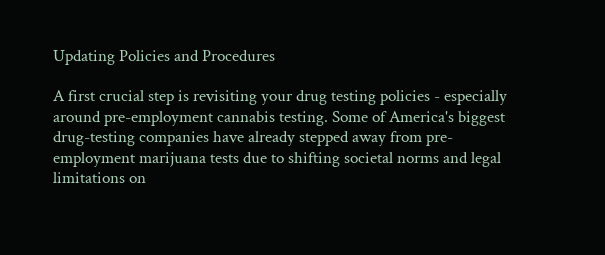Updating Policies and Procedures

A first crucial step is revisiting your drug testing policies - especially around pre-employment cannabis testing. Some of America's biggest drug-testing companies have already stepped away from pre-employment marijuana tests due to shifting societal norms and legal limitations on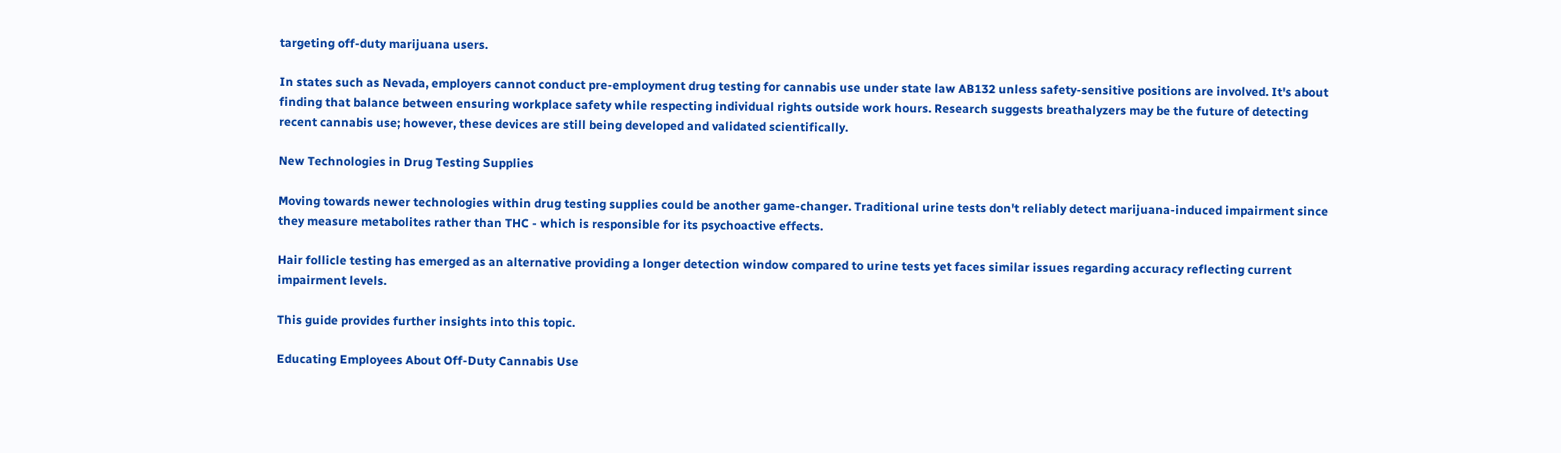targeting off-duty marijuana users.

In states such as Nevada, employers cannot conduct pre-employment drug testing for cannabis use under state law AB132 unless safety-sensitive positions are involved. It's about finding that balance between ensuring workplace safety while respecting individual rights outside work hours. Research suggests breathalyzers may be the future of detecting recent cannabis use; however, these devices are still being developed and validated scientifically.

New Technologies in Drug Testing Supplies

Moving towards newer technologies within drug testing supplies could be another game-changer. Traditional urine tests don't reliably detect marijuana-induced impairment since they measure metabolites rather than THC - which is responsible for its psychoactive effects.

Hair follicle testing has emerged as an alternative providing a longer detection window compared to urine tests yet faces similar issues regarding accuracy reflecting current impairment levels.

This guide provides further insights into this topic.

Educating Employees About Off-Duty Cannabis Use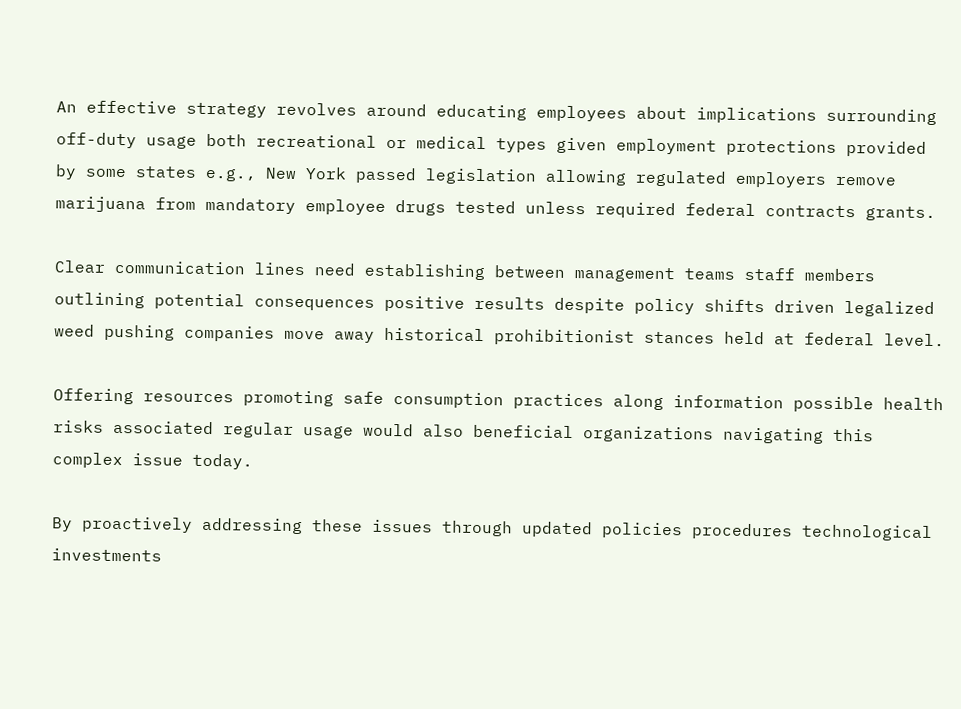An effective strategy revolves around educating employees about implications surrounding off-duty usage both recreational or medical types given employment protections provided by some states e.g., New York passed legislation allowing regulated employers remove marijuana from mandatory employee drugs tested unless required federal contracts grants.

Clear communication lines need establishing between management teams staff members outlining potential consequences positive results despite policy shifts driven legalized weed pushing companies move away historical prohibitionist stances held at federal level.

Offering resources promoting safe consumption practices along information possible health risks associated regular usage would also beneficial organizations navigating this complex issue today.

By proactively addressing these issues through updated policies procedures technological investments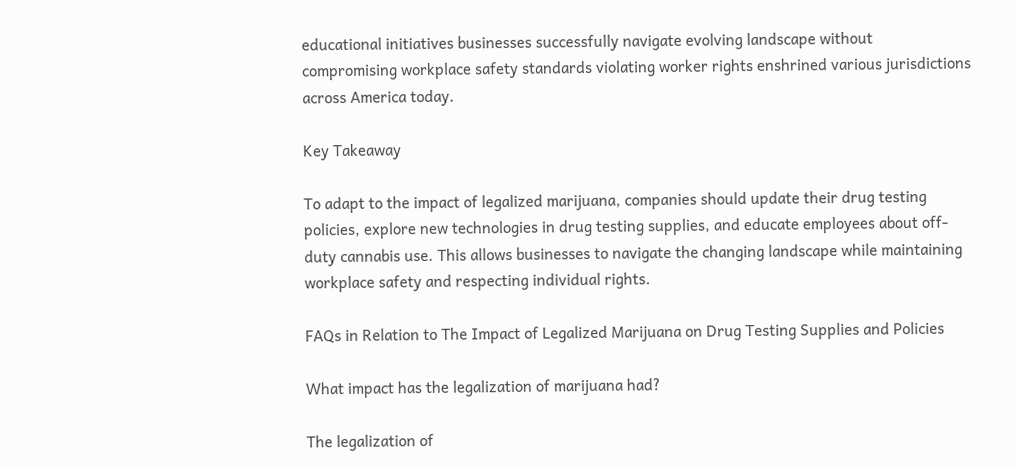educational initiatives businesses successfully navigate evolving landscape without compromising workplace safety standards violating worker rights enshrined various jurisdictions across America today.

Key Takeaway

To adapt to the impact of legalized marijuana, companies should update their drug testing policies, explore new technologies in drug testing supplies, and educate employees about off-duty cannabis use. This allows businesses to navigate the changing landscape while maintaining workplace safety and respecting individual rights.

FAQs in Relation to The Impact of Legalized Marijuana on Drug Testing Supplies and Policies

What impact has the legalization of marijuana had?

The legalization of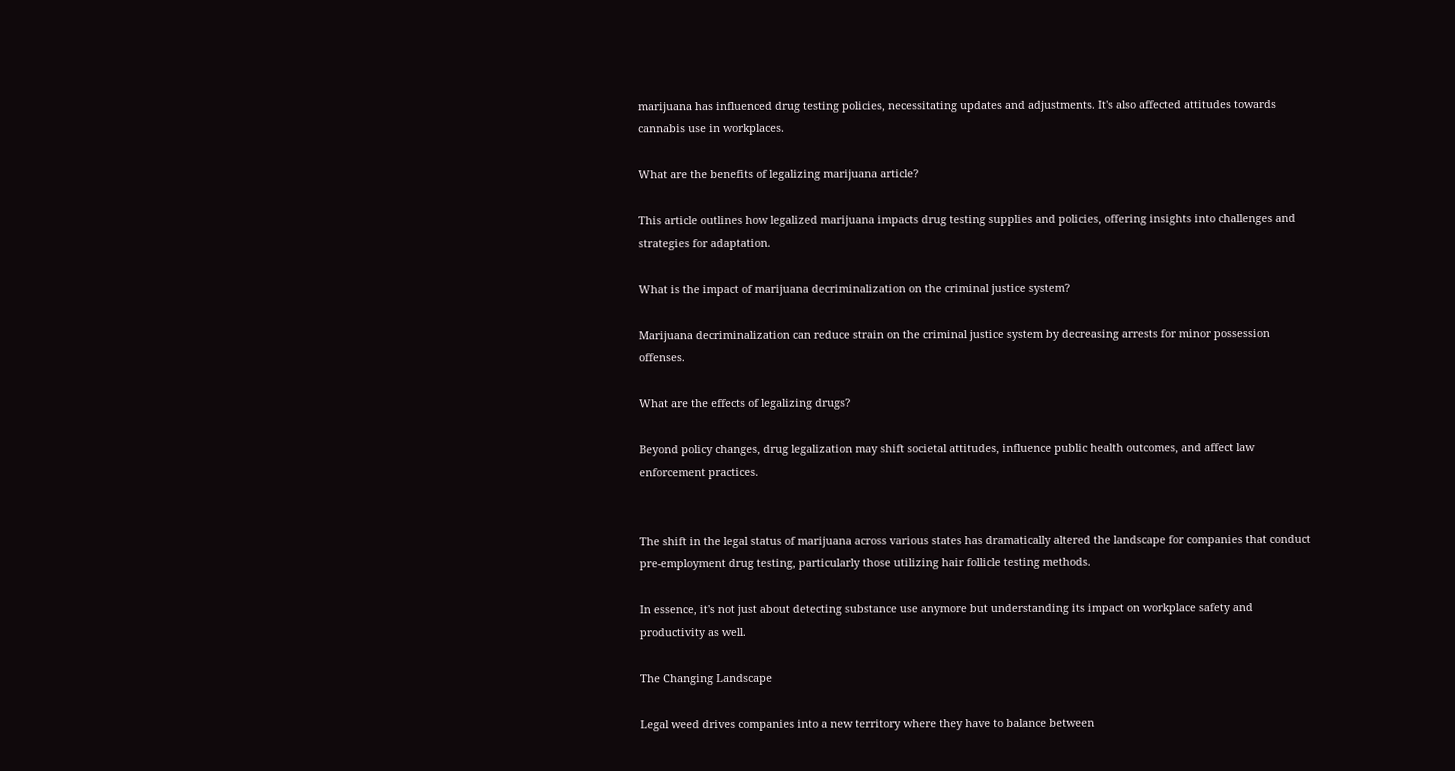marijuana has influenced drug testing policies, necessitating updates and adjustments. It's also affected attitudes towards cannabis use in workplaces.

What are the benefits of legalizing marijuana article?

This article outlines how legalized marijuana impacts drug testing supplies and policies, offering insights into challenges and strategies for adaptation.

What is the impact of marijuana decriminalization on the criminal justice system?

Marijuana decriminalization can reduce strain on the criminal justice system by decreasing arrests for minor possession offenses.

What are the effects of legalizing drugs?

Beyond policy changes, drug legalization may shift societal attitudes, influence public health outcomes, and affect law enforcement practices.


The shift in the legal status of marijuana across various states has dramatically altered the landscape for companies that conduct pre-employment drug testing, particularly those utilizing hair follicle testing methods.

In essence, it's not just about detecting substance use anymore but understanding its impact on workplace safety and productivity as well.

The Changing Landscape

Legal weed drives companies into a new territory where they have to balance between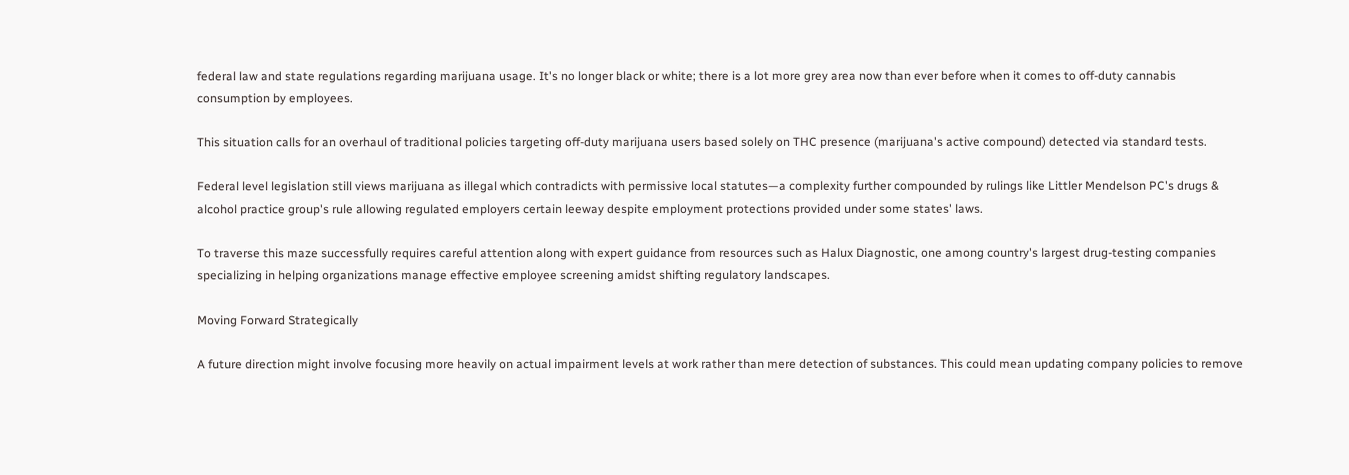federal law and state regulations regarding marijuana usage. It's no longer black or white; there is a lot more grey area now than ever before when it comes to off-duty cannabis consumption by employees.

This situation calls for an overhaul of traditional policies targeting off-duty marijuana users based solely on THC presence (marijuana's active compound) detected via standard tests.

Federal level legislation still views marijuana as illegal which contradicts with permissive local statutes—a complexity further compounded by rulings like Littler Mendelson PC's drugs & alcohol practice group's rule allowing regulated employers certain leeway despite employment protections provided under some states' laws.

To traverse this maze successfully requires careful attention along with expert guidance from resources such as Halux Diagnostic, one among country's largest drug-testing companies specializing in helping organizations manage effective employee screening amidst shifting regulatory landscapes.

Moving Forward Strategically

A future direction might involve focusing more heavily on actual impairment levels at work rather than mere detection of substances. This could mean updating company policies to remove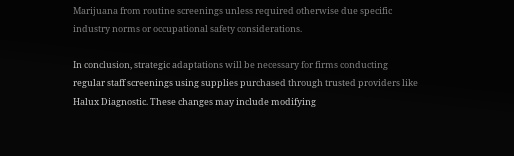Marijuana from routine screenings unless required otherwise due specific industry norms or occupational safety considerations.

In conclusion, strategic adaptations will be necessary for firms conducting regular staff screenings using supplies purchased through trusted providers like Halux Diagnostic. These changes may include modifying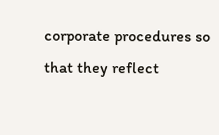corporate procedures so that they reflect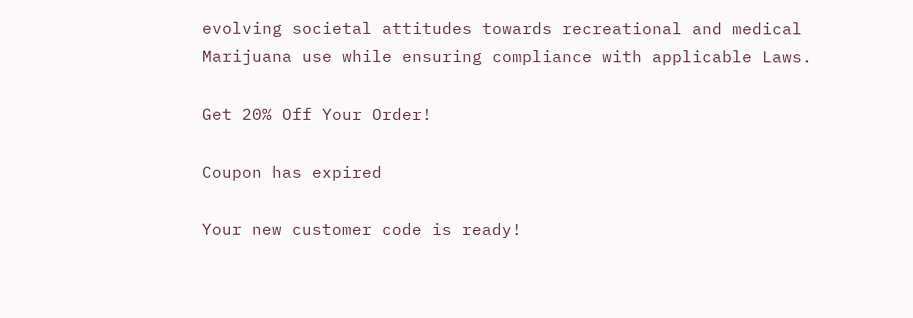evolving societal attitudes towards recreational and medical Marijuana use while ensuring compliance with applicable Laws.

Get 20% Off Your Order!

Coupon has expired

Your new customer code is ready!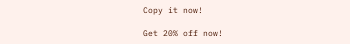Copy it now!

Get 20% off now!